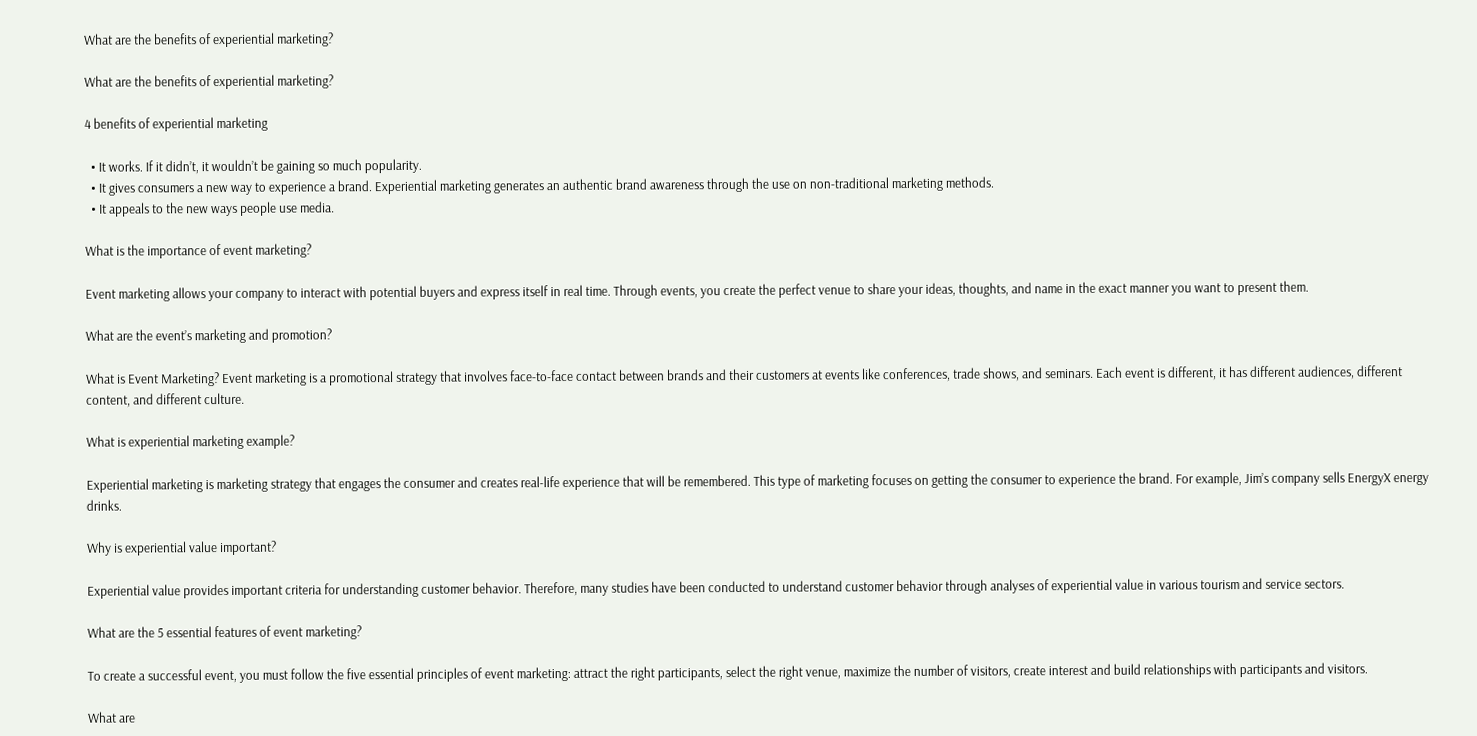What are the benefits of experiential marketing?

What are the benefits of experiential marketing?

4 benefits of experiential marketing

  • It works. If it didn’t, it wouldn’t be gaining so much popularity.
  • It gives consumers a new way to experience a brand. Experiential marketing generates an authentic brand awareness through the use on non-traditional marketing methods.
  • It appeals to the new ways people use media.

What is the importance of event marketing?

Event marketing allows your company to interact with potential buyers and express itself in real time. Through events, you create the perfect venue to share your ideas, thoughts, and name in the exact manner you want to present them.

What are the event’s marketing and promotion?

What is Event Marketing? Event marketing is a promotional strategy that involves face-to-face contact between brands and their customers at events like conferences, trade shows, and seminars. Each event is different, it has different audiences, different content, and different culture.

What is experiential marketing example?

Experiential marketing is marketing strategy that engages the consumer and creates real-life experience that will be remembered. This type of marketing focuses on getting the consumer to experience the brand. For example, Jim’s company sells EnergyX energy drinks.

Why is experiential value important?

Experiential value provides important criteria for understanding customer behavior. Therefore, many studies have been conducted to understand customer behavior through analyses of experiential value in various tourism and service sectors.

What are the 5 essential features of event marketing?

To create a successful event, you must follow the five essential principles of event marketing: attract the right participants, select the right venue, maximize the number of visitors, create interest and build relationships with participants and visitors.

What are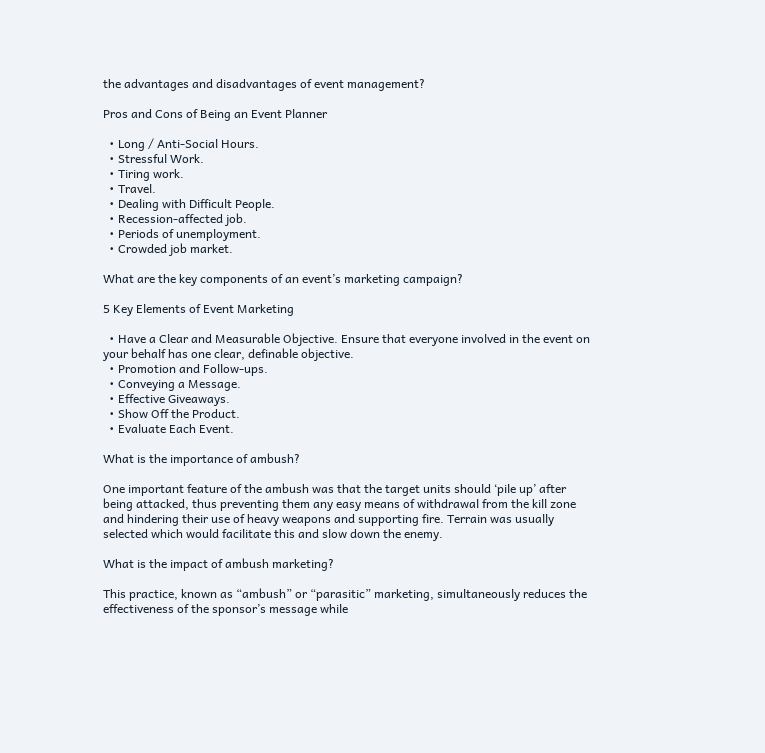the advantages and disadvantages of event management?

Pros and Cons of Being an Event Planner

  • Long / Anti-Social Hours.
  • Stressful Work.
  • Tiring work.
  • Travel.
  • Dealing with Difficult People.
  • Recession-affected job.
  • Periods of unemployment.
  • Crowded job market.

What are the key components of an event’s marketing campaign?

5 Key Elements of Event Marketing

  • Have a Clear and Measurable Objective. Ensure that everyone involved in the event on your behalf has one clear, definable objective.
  • Promotion and Follow-ups.
  • Conveying a Message.
  • Effective Giveaways.
  • Show Off the Product.
  • Evaluate Each Event.

What is the importance of ambush?

One important feature of the ambush was that the target units should ‘pile up’ after being attacked, thus preventing them any easy means of withdrawal from the kill zone and hindering their use of heavy weapons and supporting fire. Terrain was usually selected which would facilitate this and slow down the enemy.

What is the impact of ambush marketing?

This practice, known as “ambush” or “parasitic” marketing, simultaneously reduces the effectiveness of the sponsor’s message while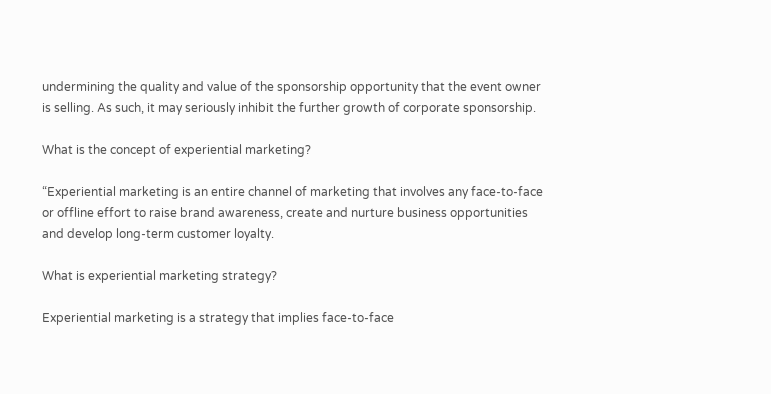undermining the quality and value of the sponsorship opportunity that the event owner is selling. As such, it may seriously inhibit the further growth of corporate sponsorship.

What is the concept of experiential marketing?

“Experiential marketing is an entire channel of marketing that involves any face-to-face or offline effort to raise brand awareness, create and nurture business opportunities and develop long-term customer loyalty.

What is experiential marketing strategy?

Experiential marketing is a strategy that implies face-to-face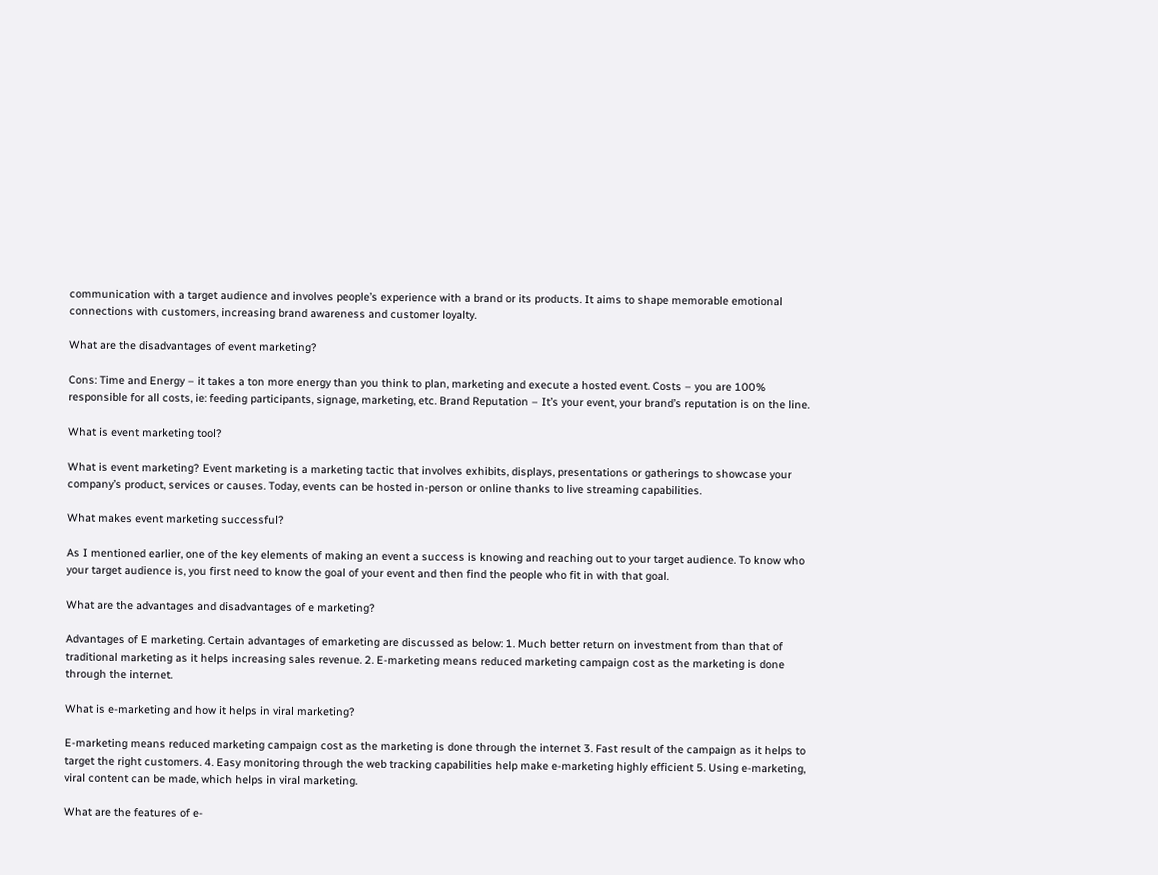communication with a target audience and involves people’s experience with a brand or its products. It aims to shape memorable emotional connections with customers, increasing brand awareness and customer loyalty.

What are the disadvantages of event marketing?

Cons: Time and Energy – it takes a ton more energy than you think to plan, marketing and execute a hosted event. Costs – you are 100% responsible for all costs, ie: feeding participants, signage, marketing, etc. Brand Reputation – It’s your event, your brand’s reputation is on the line.

What is event marketing tool?

What is event marketing? Event marketing is a marketing tactic that involves exhibits, displays, presentations or gatherings to showcase your company’s product, services or causes. Today, events can be hosted in-person or online thanks to live streaming capabilities.

What makes event marketing successful?

As I mentioned earlier, one of the key elements of making an event a success is knowing and reaching out to your target audience. To know who your target audience is, you first need to know the goal of your event and then find the people who fit in with that goal.

What are the advantages and disadvantages of e marketing?

Advantages of E marketing. Certain advantages of emarketing are discussed as below: 1. Much better return on investment from than that of traditional marketing as it helps increasing sales revenue. 2. E-marketing means reduced marketing campaign cost as the marketing is done through the internet.

What is e-marketing and how it helps in viral marketing?

E-marketing means reduced marketing campaign cost as the marketing is done through the internet 3. Fast result of the campaign as it helps to target the right customers. 4. Easy monitoring through the web tracking capabilities help make e-marketing highly efficient 5. Using e-marketing, viral content can be made, which helps in viral marketing.

What are the features of e-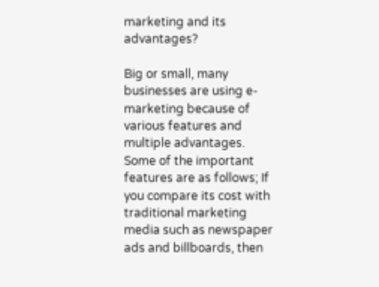marketing and its advantages?

Big or small, many businesses are using e-marketing because of various features and multiple advantages. Some of the important features are as follows; If you compare its cost with traditional marketing media such as newspaper ads and billboards, then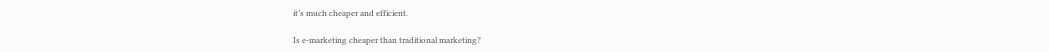it’s much cheaper and efficient.

Is e-marketing cheaper than traditional marketing?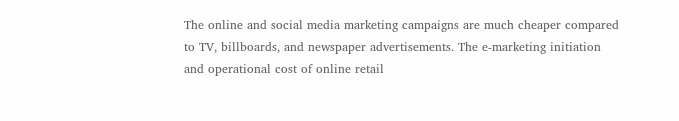The online and social media marketing campaigns are much cheaper compared to TV, billboards, and newspaper advertisements. The e-marketing initiation and operational cost of online retail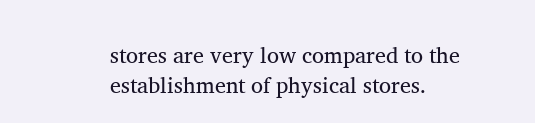stores are very low compared to the establishment of physical stores.